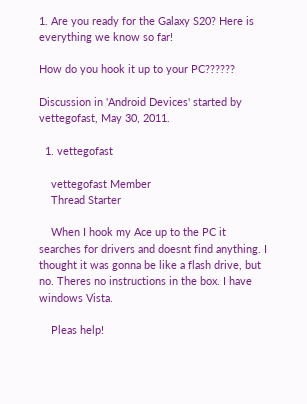1. Are you ready for the Galaxy S20? Here is everything we know so far!

How do you hook it up to your PC??????

Discussion in 'Android Devices' started by vettegofast, May 30, 2011.

  1. vettegofast

    vettegofast Member
    Thread Starter

    When I hook my Ace up to the PC it searches for drivers and doesnt find anything. I thought it was gonna be like a flash drive, but no. Theres no instructions in the box. I have windows Vista.

    Pleas help!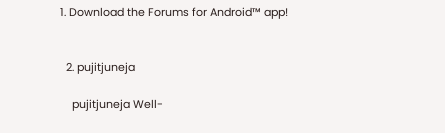1. Download the Forums for Android™ app!


  2. pujitjuneja

    pujitjuneja Well-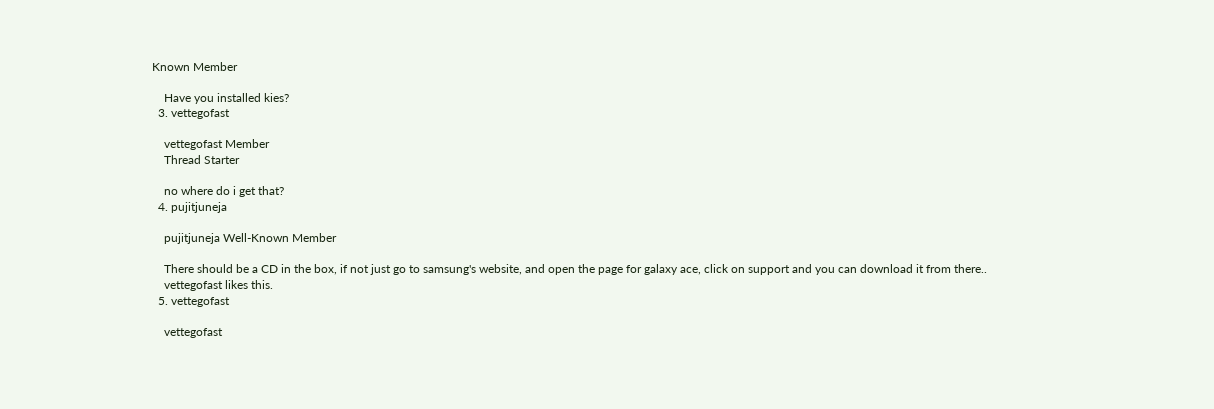Known Member

    Have you installed kies?
  3. vettegofast

    vettegofast Member
    Thread Starter

    no where do i get that?
  4. pujitjuneja

    pujitjuneja Well-Known Member

    There should be a CD in the box, if not just go to samsung's website, and open the page for galaxy ace, click on support and you can download it from there..
    vettegofast likes this.
  5. vettegofast

    vettegofast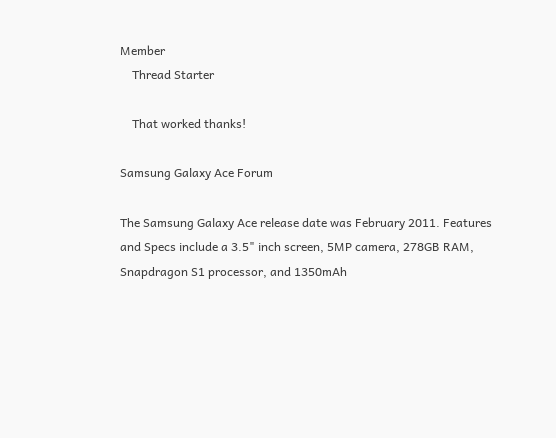Member
    Thread Starter

    That worked thanks!

Samsung Galaxy Ace Forum

The Samsung Galaxy Ace release date was February 2011. Features and Specs include a 3.5" inch screen, 5MP camera, 278GB RAM, Snapdragon S1 processor, and 1350mAh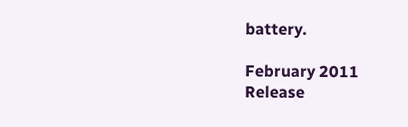battery.

February 2011
Release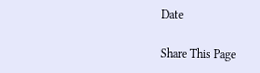Date

Share This Page